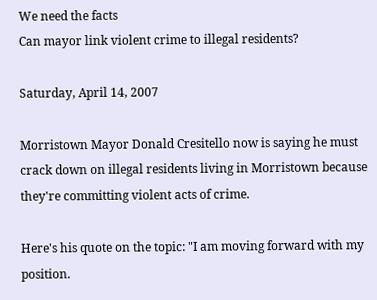We need the facts
Can mayor link violent crime to illegal residents?

Saturday, April 14, 2007

Morristown Mayor Donald Cresitello now is saying he must crack down on illegal residents living in Morristown because they're committing violent acts of crime.

Here's his quote on the topic: "I am moving forward with my position.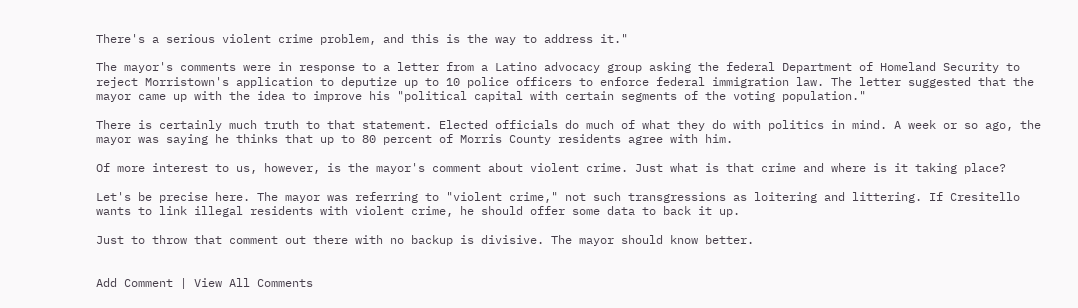There's a serious violent crime problem, and this is the way to address it."

The mayor's comments were in response to a letter from a Latino advocacy group asking the federal Department of Homeland Security to reject Morristown's application to deputize up to 10 police officers to enforce federal immigration law. The letter suggested that the mayor came up with the idea to improve his "political capital with certain segments of the voting population."

There is certainly much truth to that statement. Elected officials do much of what they do with politics in mind. A week or so ago, the mayor was saying he thinks that up to 80 percent of Morris County residents agree with him.

Of more interest to us, however, is the mayor's comment about violent crime. Just what is that crime and where is it taking place?

Let's be precise here. The mayor was referring to "violent crime," not such transgressions as loitering and littering. If Cresitello wants to link illegal residents with violent crime, he should offer some data to back it up.

Just to throw that comment out there with no backup is divisive. The mayor should know better.


Add Comment | View All Comments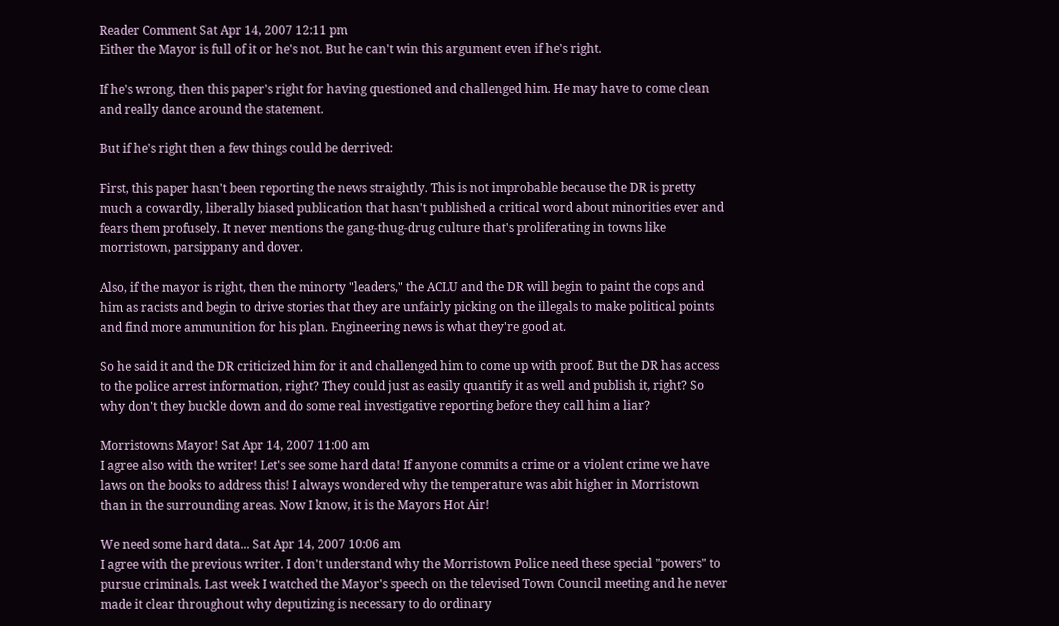Reader Comment Sat Apr 14, 2007 12:11 pm
Either the Mayor is full of it or he's not. But he can't win this argument even if he's right.

If he's wrong, then this paper's right for having questioned and challenged him. He may have to come clean and really dance around the statement.

But if he's right then a few things could be derrived:

First, this paper hasn't been reporting the news straightly. This is not improbable because the DR is pretty much a cowardly, liberally biased publication that hasn't published a critical word about minorities ever and fears them profusely. It never mentions the gang-thug-drug culture that's proliferating in towns like morristown, parsippany and dover.

Also, if the mayor is right, then the minorty "leaders," the ACLU and the DR will begin to paint the cops and him as racists and begin to drive stories that they are unfairly picking on the illegals to make political points and find more ammunition for his plan. Engineering news is what they're good at.

So he said it and the DR criticized him for it and challenged him to come up with proof. But the DR has access to the police arrest information, right? They could just as easily quantify it as well and publish it, right? So why don't they buckle down and do some real investigative reporting before they call him a liar?

Morristowns Mayor! Sat Apr 14, 2007 11:00 am
I agree also with the writer! Let's see some hard data! If anyone commits a crime or a violent crime we have laws on the books to address this! I always wondered why the temperature was abit higher in Morristown than in the surrounding areas. Now I know, it is the Mayors Hot Air!

We need some hard data... Sat Apr 14, 2007 10:06 am
I agree with the previous writer. I don't understand why the Morristown Police need these special "powers" to pursue criminals. Last week I watched the Mayor's speech on the televised Town Council meeting and he never made it clear throughout why deputizing is necessary to do ordinary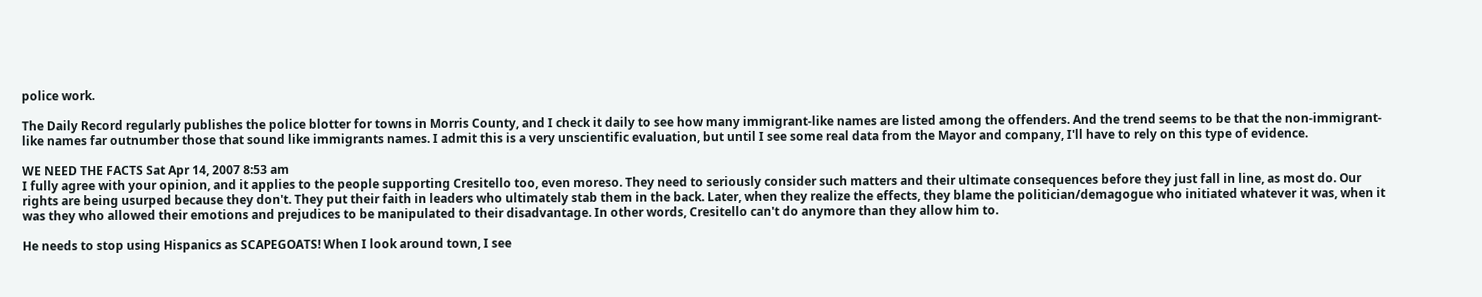police work.

The Daily Record regularly publishes the police blotter for towns in Morris County, and I check it daily to see how many immigrant-like names are listed among the offenders. And the trend seems to be that the non-immigrant-like names far outnumber those that sound like immigrants names. I admit this is a very unscientific evaluation, but until I see some real data from the Mayor and company, I'll have to rely on this type of evidence.

WE NEED THE FACTS Sat Apr 14, 2007 8:53 am
I fully agree with your opinion, and it applies to the people supporting Cresitello too, even moreso. They need to seriously consider such matters and their ultimate consequences before they just fall in line, as most do. Our rights are being usurped because they don't. They put their faith in leaders who ultimately stab them in the back. Later, when they realize the effects, they blame the politician/demagogue who initiated whatever it was, when it was they who allowed their emotions and prejudices to be manipulated to their disadvantage. In other words, Cresitello can't do anymore than they allow him to.

He needs to stop using Hispanics as SCAPEGOATS! When I look around town, I see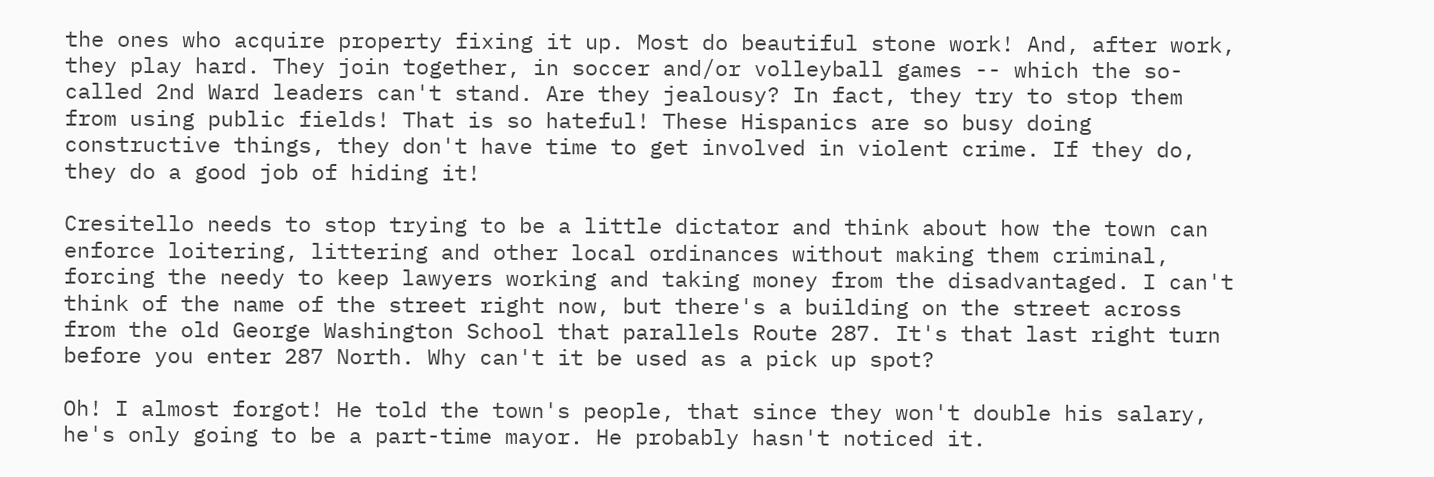the ones who acquire property fixing it up. Most do beautiful stone work! And, after work, they play hard. They join together, in soccer and/or volleyball games -- which the so-called 2nd Ward leaders can't stand. Are they jealousy? In fact, they try to stop them from using public fields! That is so hateful! These Hispanics are so busy doing constructive things, they don't have time to get involved in violent crime. If they do, they do a good job of hiding it!

Cresitello needs to stop trying to be a little dictator and think about how the town can enforce loitering, littering and other local ordinances without making them criminal, forcing the needy to keep lawyers working and taking money from the disadvantaged. I can't think of the name of the street right now, but there's a building on the street across from the old George Washington School that parallels Route 287. It's that last right turn before you enter 287 North. Why can't it be used as a pick up spot?

Oh! I almost forgot! He told the town's people, that since they won't double his salary, he's only going to be a part-time mayor. He probably hasn't noticed it.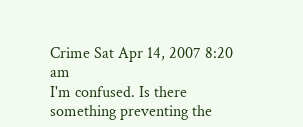Crime Sat Apr 14, 2007 8:20 am
I'm confused. Is there something preventing the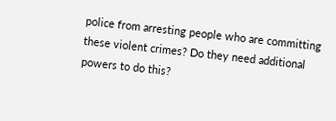police from arresting people who are committing these violent crimes? Do they need additional powers to do this?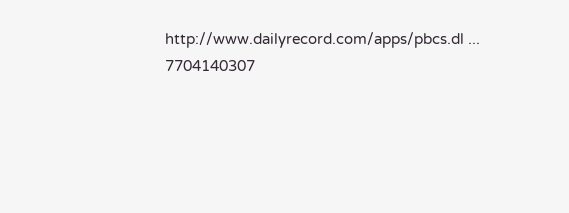http://www.dailyrecord.com/apps/pbcs.dl ... 7704140307